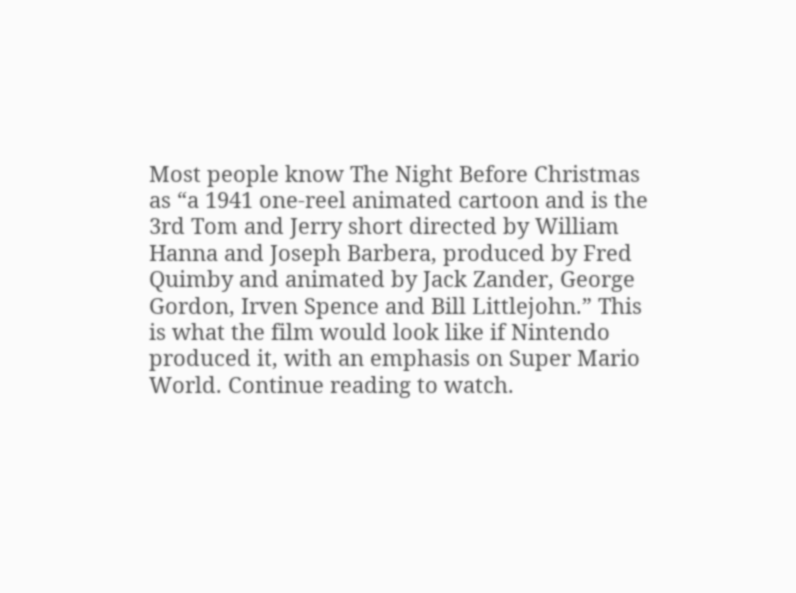Most people know The Night Before Christmas as “a 1941 one-reel animated cartoon and is the 3rd Tom and Jerry short directed by William Hanna and Joseph Barbera, produced by Fred Quimby and animated by Jack Zander, George Gordon, Irven Spence and Bill Littlejohn.” This is what the film would look like if Nintendo produced it, with an emphasis on Super Mario World. Continue reading to watch.